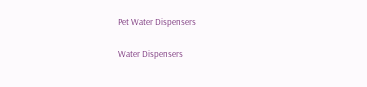Pet Water Dispensers

Water Dispensers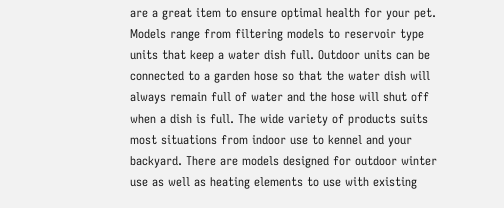are a great item to ensure optimal health for your pet. Models range from filtering models to reservoir type units that keep a water dish full. Outdoor units can be connected to a garden hose so that the water dish will always remain full of water and the hose will shut off when a dish is full. The wide variety of products suits most situations from indoor use to kennel and your backyard. There are models designed for outdoor winter use as well as heating elements to use with existing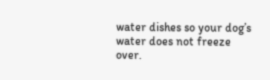water dishes so your dog’s water does not freeze over.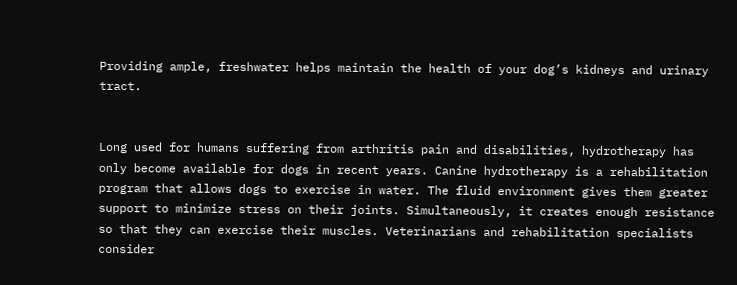Providing ample, freshwater helps maintain the health of your dog’s kidneys and urinary tract.


Long used for humans suffering from arthritis pain and disabilities, hydrotherapy has only become available for dogs in recent years. Canine hydrotherapy is a rehabilitation program that allows dogs to exercise in water. The fluid environment gives them greater support to minimize stress on their joints. Simultaneously, it creates enough resistance so that they can exercise their muscles. Veterinarians and rehabilitation specialists consider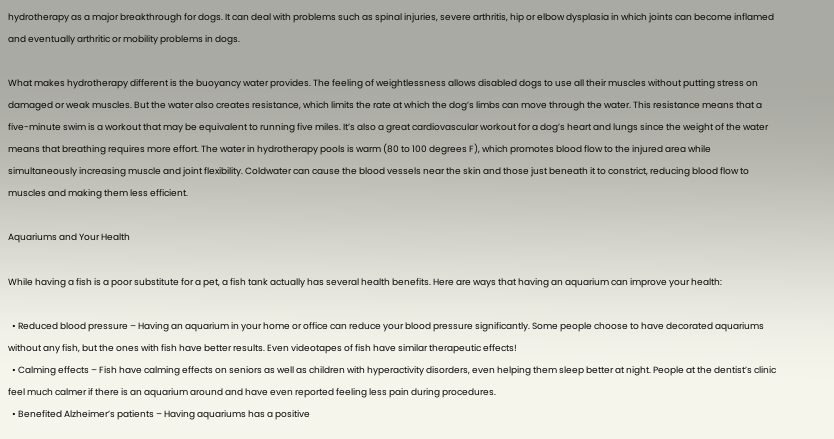hydrotherapy as a major breakthrough for dogs. It can deal with problems such as spinal injuries, severe arthritis, hip or elbow dysplasia in which joints can become inflamed and eventually arthritic or mobility problems in dogs.

What makes hydrotherapy different is the buoyancy water provides. The feeling of weightlessness allows disabled dogs to use all their muscles without putting stress on damaged or weak muscles. But the water also creates resistance, which limits the rate at which the dog’s limbs can move through the water. This resistance means that a five-minute swim is a workout that may be equivalent to running five miles. It’s also a great cardiovascular workout for a dog’s heart and lungs since the weight of the water means that breathing requires more effort. The water in hydrotherapy pools is warm (80 to 100 degrees F), which promotes blood flow to the injured area while simultaneously increasing muscle and joint flexibility. Coldwater can cause the blood vessels near the skin and those just beneath it to constrict, reducing blood flow to muscles and making them less efficient.

Aquariums and Your Health

While having a fish is a poor substitute for a pet, a fish tank actually has several health benefits. Here are ways that having an aquarium can improve your health:

  • Reduced blood pressure – Having an aquarium in your home or office can reduce your blood pressure significantly. Some people choose to have decorated aquariums without any fish, but the ones with fish have better results. Even videotapes of fish have similar therapeutic effects!
  • Calming effects – Fish have calming effects on seniors as well as children with hyperactivity disorders, even helping them sleep better at night. People at the dentist’s clinic feel much calmer if there is an aquarium around and have even reported feeling less pain during procedures.
  • Benefited Alzheimer’s patients – Having aquariums has a positive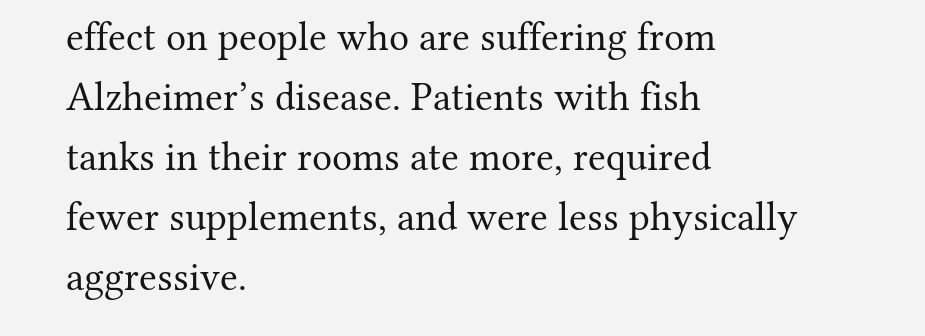effect on people who are suffering from Alzheimer’s disease. Patients with fish tanks in their rooms ate more, required fewer supplements, and were less physically aggressive.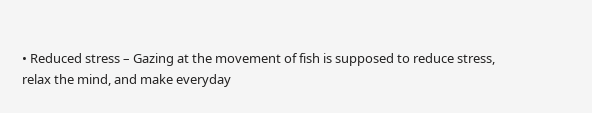• Reduced stress – Gazing at the movement of fish is supposed to reduce stress, relax the mind, and make everyday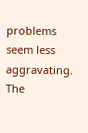problems seem less aggravating. The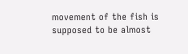movement of the fish is supposed to be almost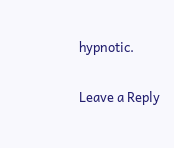hypnotic.

Leave a Reply